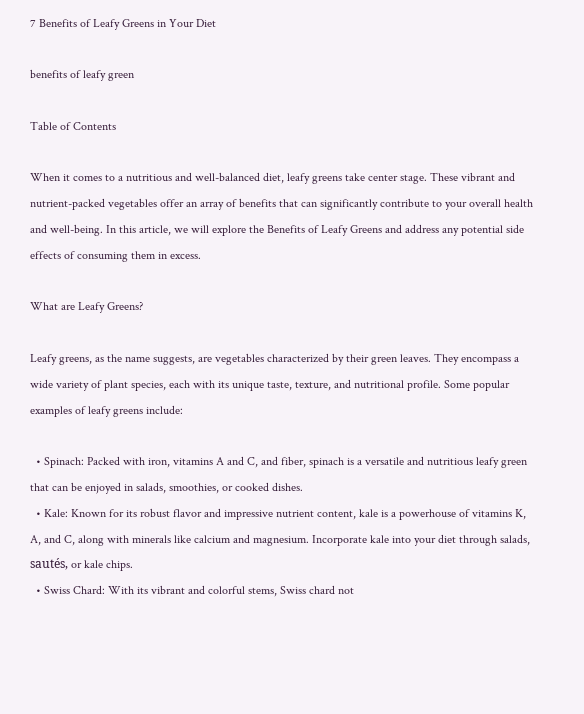7 Benefits of Leafy Greens in Your Diet

benefits of leafy green

Table of Contents

When it comes to a nutritious and well-balanced diet, leafy greens take center stage. These vibrant and nutrient-packed vegetables offer an array of benefits that can significantly contribute to your overall health and well-being. In this article, we will explore the Benefits of Leafy Greens and address any potential side effects of consuming them in excess.

What are Leafy Greens?

Leafy greens, as the name suggests, are vegetables characterized by their green leaves. They encompass a wide variety of plant species, each with its unique taste, texture, and nutritional profile. Some popular examples of leafy greens include:

  • Spinach: Packed with iron, vitamins A and C, and fiber, spinach is a versatile and nutritious leafy green that can be enjoyed in salads, smoothies, or cooked dishes.
  • Kale: Known for its robust flavor and impressive nutrient content, kale is a powerhouse of vitamins K, A, and C, along with minerals like calcium and magnesium. Incorporate kale into your diet through salads, sautés, or kale chips.
  • Swiss Chard: With its vibrant and colorful stems, Swiss chard not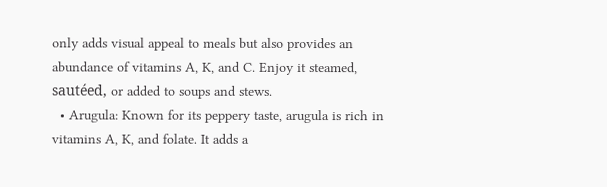only adds visual appeal to meals but also provides an abundance of vitamins A, K, and C. Enjoy it steamed, sautéed, or added to soups and stews.
  • Arugula: Known for its peppery taste, arugula is rich in vitamins A, K, and folate. It adds a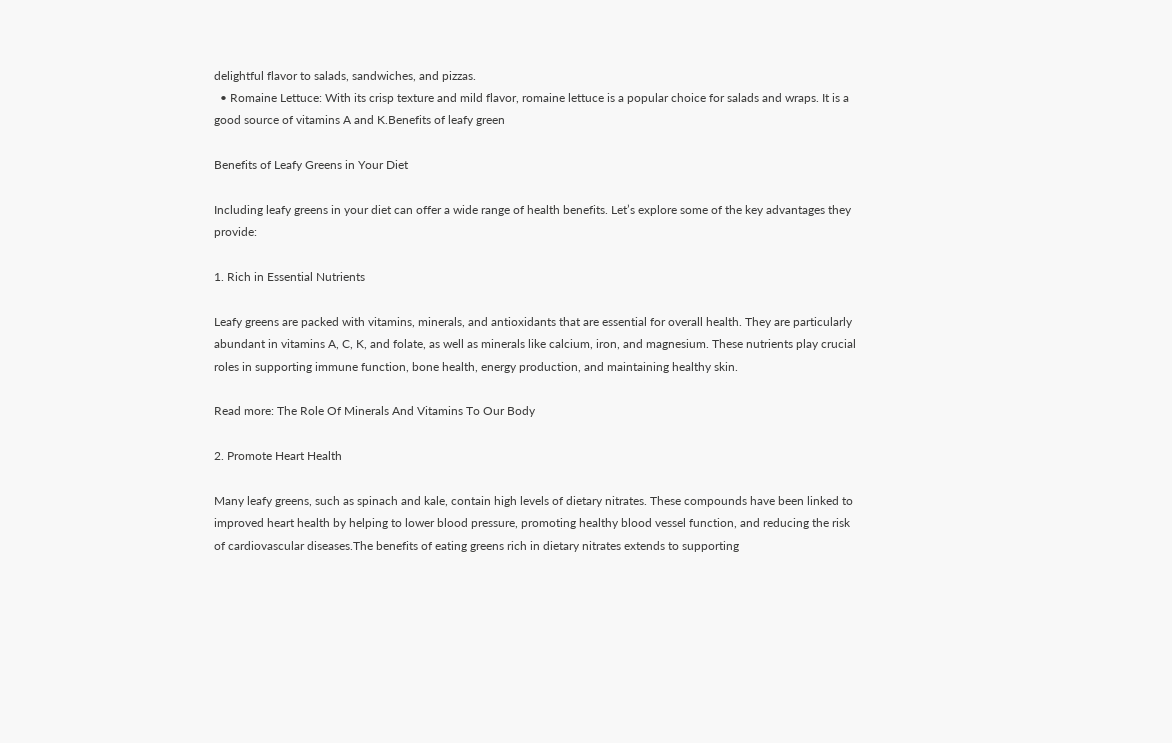delightful flavor to salads, sandwiches, and pizzas.
  • Romaine Lettuce: With its crisp texture and mild flavor, romaine lettuce is a popular choice for salads and wraps. It is a good source of vitamins A and K.Benefits of leafy green

Benefits of Leafy Greens in Your Diet

Including leafy greens in your diet can offer a wide range of health benefits. Let’s explore some of the key advantages they provide:

1. Rich in Essential Nutrients

Leafy greens are packed with vitamins, minerals, and antioxidants that are essential for overall health. They are particularly abundant in vitamins A, C, K, and folate, as well as minerals like calcium, iron, and magnesium. These nutrients play crucial roles in supporting immune function, bone health, energy production, and maintaining healthy skin.

Read more: The Role Of Minerals And Vitamins To Our Body

2. Promote Heart Health

Many leafy greens, such as spinach and kale, contain high levels of dietary nitrates. These compounds have been linked to improved heart health by helping to lower blood pressure, promoting healthy blood vessel function, and reducing the risk of cardiovascular diseases.The benefits of eating greens rich in dietary nitrates extends to supporting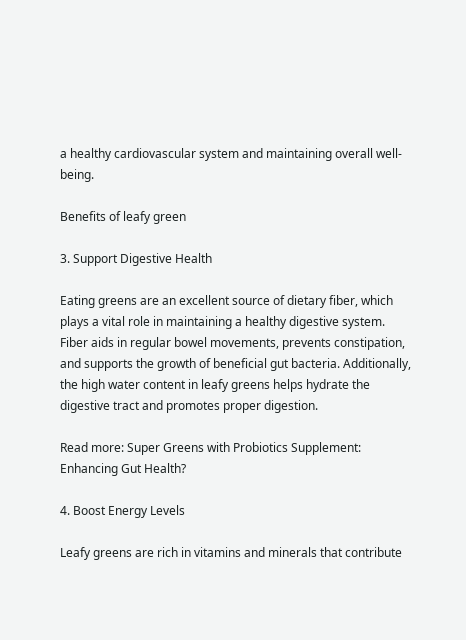a healthy cardiovascular system and maintaining overall well-being.

Benefits of leafy green

3. Support Digestive Health

Eating greens are an excellent source of dietary fiber, which plays a vital role in maintaining a healthy digestive system. Fiber aids in regular bowel movements, prevents constipation, and supports the growth of beneficial gut bacteria. Additionally, the high water content in leafy greens helps hydrate the digestive tract and promotes proper digestion.

Read more: Super Greens with Probiotics Supplement: Enhancing Gut Health?

4. Boost Energy Levels

Leafy greens are rich in vitamins and minerals that contribute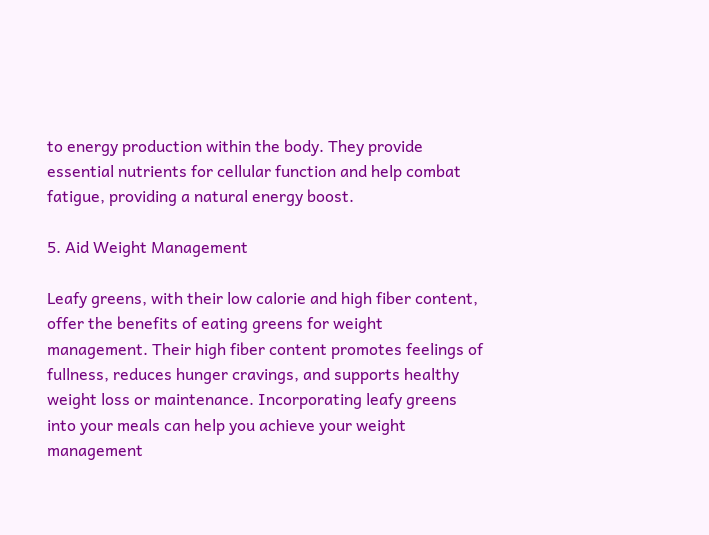to energy production within the body. They provide essential nutrients for cellular function and help combat fatigue, providing a natural energy boost.

5. Aid Weight Management

Leafy greens, with their low calorie and high fiber content, offer the benefits of eating greens for weight management. Their high fiber content promotes feelings of fullness, reduces hunger cravings, and supports healthy weight loss or maintenance. Incorporating leafy greens into your meals can help you achieve your weight management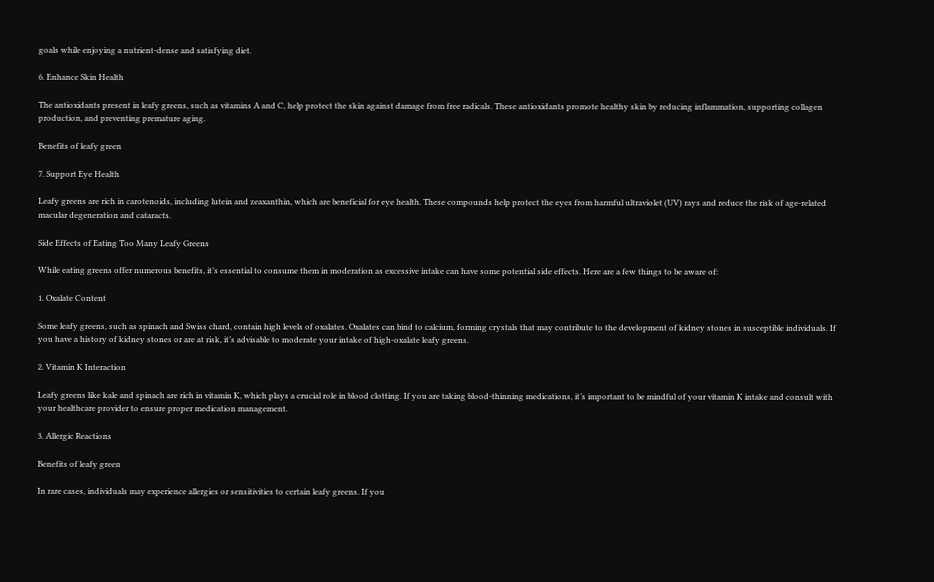goals while enjoying a nutrient-dense and satisfying diet.

6. Enhance Skin Health

The antioxidants present in leafy greens, such as vitamins A and C, help protect the skin against damage from free radicals. These antioxidants promote healthy skin by reducing inflammation, supporting collagen production, and preventing premature aging.

Benefits of leafy green

7. Support Eye Health

Leafy greens are rich in carotenoids, including lutein and zeaxanthin, which are beneficial for eye health. These compounds help protect the eyes from harmful ultraviolet (UV) rays and reduce the risk of age-related macular degeneration and cataracts.

Side Effects of Eating Too Many Leafy Greens

While eating greens offer numerous benefits, it’s essential to consume them in moderation as excessive intake can have some potential side effects. Here are a few things to be aware of:

1. Oxalate Content

Some leafy greens, such as spinach and Swiss chard, contain high levels of oxalates. Oxalates can bind to calcium, forming crystals that may contribute to the development of kidney stones in susceptible individuals. If you have a history of kidney stones or are at risk, it’s advisable to moderate your intake of high-oxalate leafy greens.

2. Vitamin K Interaction

Leafy greens like kale and spinach are rich in vitamin K, which plays a crucial role in blood clotting. If you are taking blood-thinning medications, it’s important to be mindful of your vitamin K intake and consult with your healthcare provider to ensure proper medication management.

3. Allergic Reactions

Benefits of leafy green

In rare cases, individuals may experience allergies or sensitivities to certain leafy greens. If you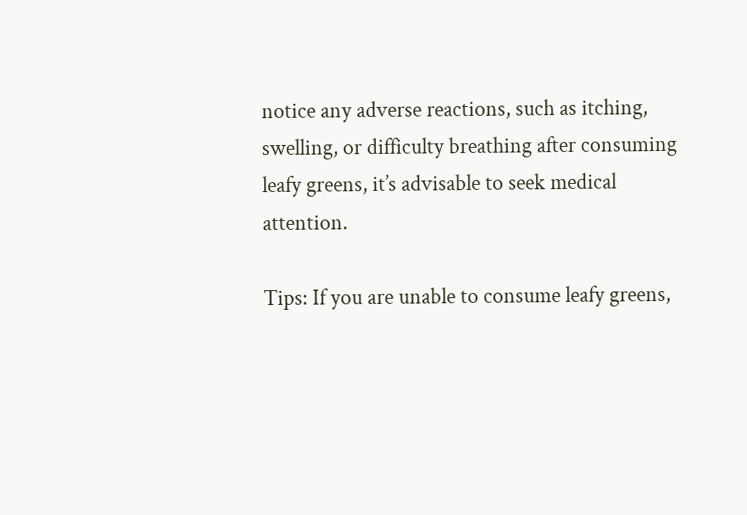notice any adverse reactions, such as itching, swelling, or difficulty breathing after consuming leafy greens, it’s advisable to seek medical attention.

Tips: If you are unable to consume leafy greens,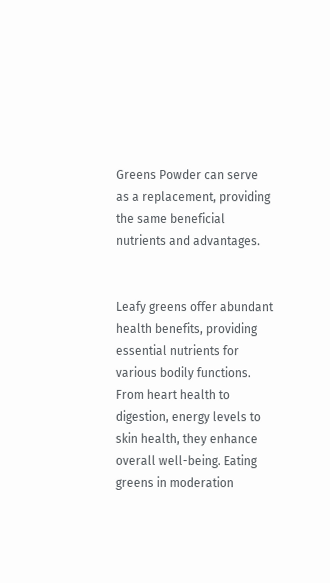Greens Powder can serve as a replacement, providing the same beneficial nutrients and advantages.


Leafy greens offer abundant health benefits, providing essential nutrients for various bodily functions. From heart health to digestion, energy levels to skin health, they enhance overall well-being. Eating greens in moderation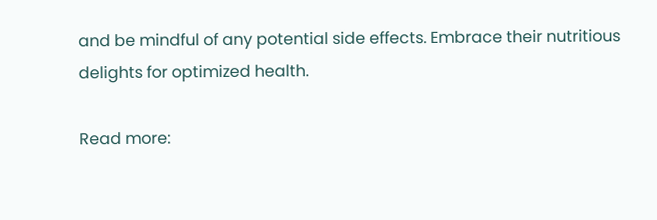and be mindful of any potential side effects. Embrace their nutritious delights for optimized health.

Read more: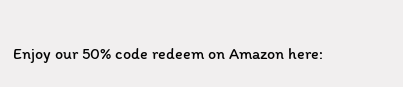Enjoy our 50% code redeem on Amazon here: